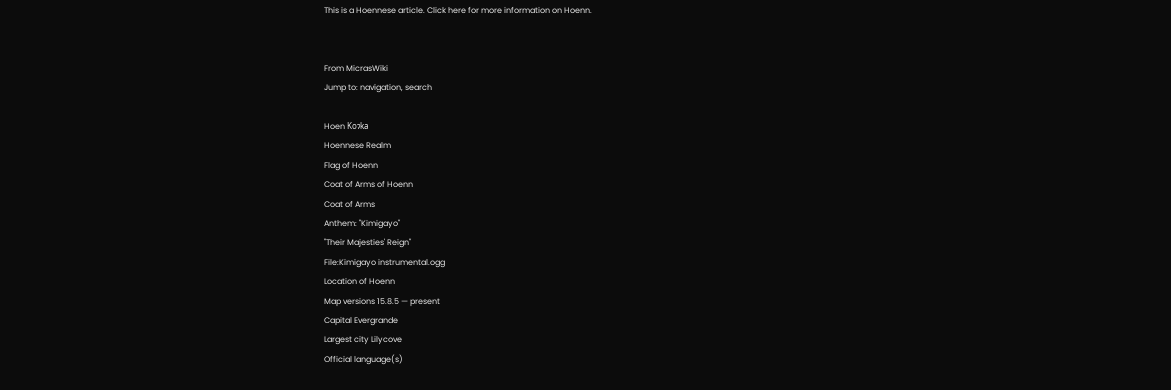This is a Hoennese article. Click here for more information on Hoenn.


From MicrasWiki
Jump to: navigation, search

Hoen Koɂka
Hoennese Realm
Flag of Hoenn
Coat of Arms of Hoenn
Coat of Arms
Anthem: "Kimigayo"
"Their Majesties' Reign"
File:Kimigayo instrumental.ogg
Location of Hoenn
Map versions 15.8.5 — present
Capital Evergrande
Largest city Lilycove
Official language(s)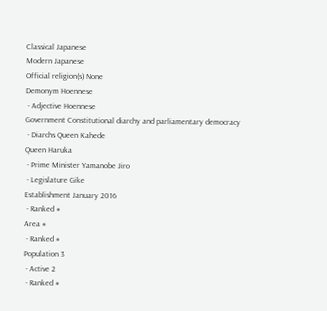Classical Japanese
Modern Japanese
Official religion(s) None
Demonym Hoennese
 - Adjective Hoennese
Government Constitutional diarchy and parliamentary democracy
 - Diarchs Queen Kahede
Queen Haruka
 - Prime Minister Yamanobe Jiro
 - Legislature Gike
Establishment January 2016
 - Ranked #
Area #
 - Ranked #
Population 3
 - Active 2
 - Ranked #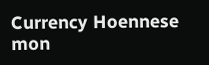Currency Hoennese mon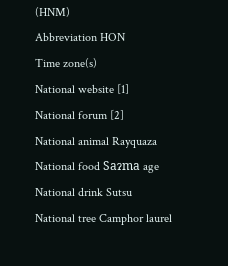(HNM)
Abbreviation HON
Time zone(s)
National website [1]
National forum [2]
National animal Rayquaza
National food Saɂma age
National drink Sutsu
National tree Camphor laurel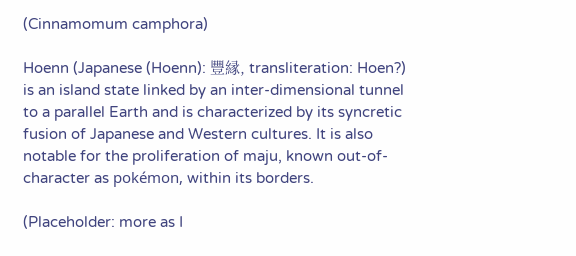(Cinnamomum camphora)

Hoenn (Japanese (Hoenn): 豐縁, transliteration: Hoen?) is an island state linked by an inter-dimensional tunnel to a parallel Earth and is characterized by its syncretic fusion of Japanese and Western cultures. It is also notable for the proliferation of maju, known out-of-character as pokémon, within its borders.

(Placeholder: more as I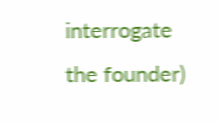interrogate the founder)